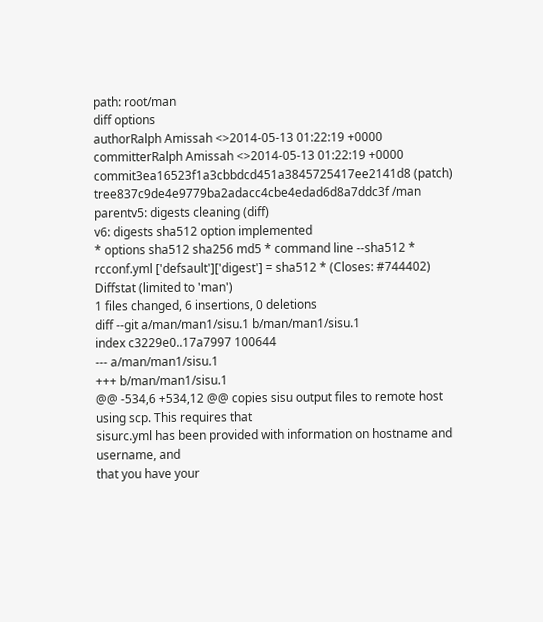path: root/man
diff options
authorRalph Amissah <>2014-05-13 01:22:19 +0000
committerRalph Amissah <>2014-05-13 01:22:19 +0000
commit3ea16523f1a3cbbdcd451a3845725417ee2141d8 (patch)
tree837c9de4e9779ba2adacc4cbe4edad6d8a7ddc3f /man
parentv5: digests cleaning (diff)
v6: digests sha512 option implemented
* options sha512 sha256 md5 * command line --sha512 * rcconf.yml ['defsault']['digest'] = sha512 * (Closes: #744402)
Diffstat (limited to 'man')
1 files changed, 6 insertions, 0 deletions
diff --git a/man/man1/sisu.1 b/man/man1/sisu.1
index c3229e0..17a7997 100644
--- a/man/man1/sisu.1
+++ b/man/man1/sisu.1
@@ -534,6 +534,12 @@ copies sisu output files to remote host using scp. This requires that
sisurc.yml has been provided with information on hostname and username, and
that you have your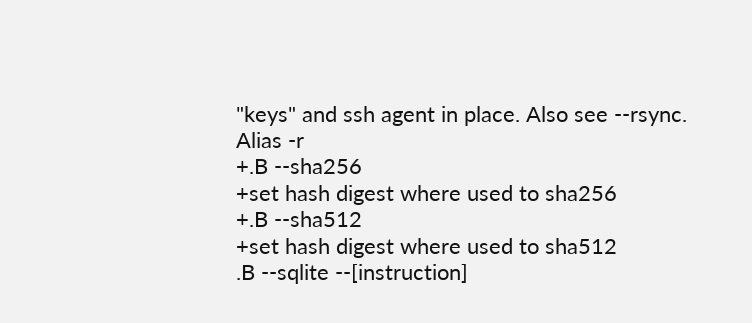"keys" and ssh agent in place. Also see --rsync. Alias -r
+.B --sha256
+set hash digest where used to sha256
+.B --sha512
+set hash digest where used to sha512
.B --sqlite --[instruction]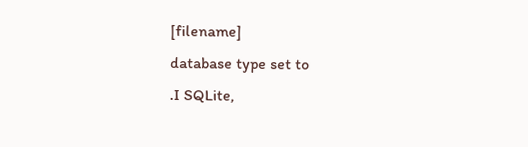[filename]
database type set to
.I SQLite,